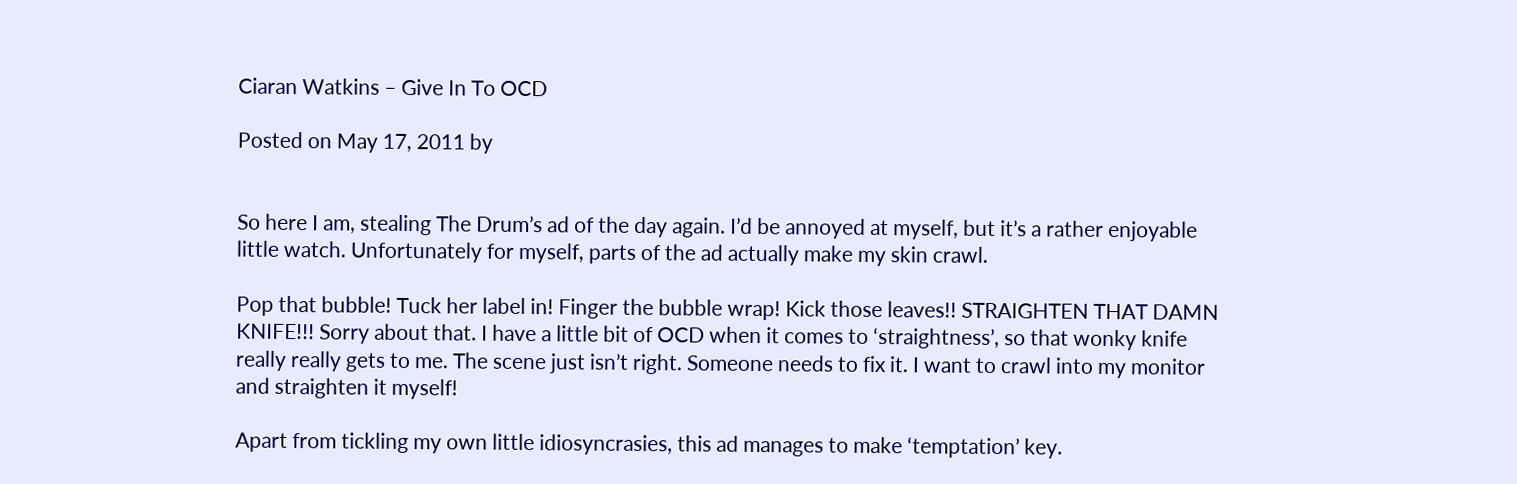Ciaran Watkins – Give In To OCD

Posted on May 17, 2011 by


So here I am, stealing The Drum’s ad of the day again. I’d be annoyed at myself, but it’s a rather enjoyable little watch. Unfortunately for myself, parts of the ad actually make my skin crawl.

Pop that bubble! Tuck her label in! Finger the bubble wrap! Kick those leaves!! STRAIGHTEN THAT DAMN KNIFE!!! Sorry about that. I have a little bit of OCD when it comes to ‘straightness’, so that wonky knife really really gets to me. The scene just isn’t right. Someone needs to fix it. I want to crawl into my monitor and straighten it myself!

Apart from tickling my own little idiosyncrasies, this ad manages to make ‘temptation’ key.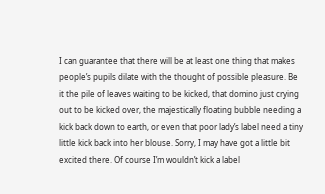I can guarantee that there will be at least one thing that makes people’s pupils dilate with the thought of possible pleasure. Be it the pile of leaves waiting to be kicked, that domino just crying out to be kicked over, the majestically floating bubble needing a kick back down to earth, or even that poor lady’s label need a tiny little kick back into her blouse. Sorry, I may have got a little bit excited there. Of course I’m wouldn’t kick a label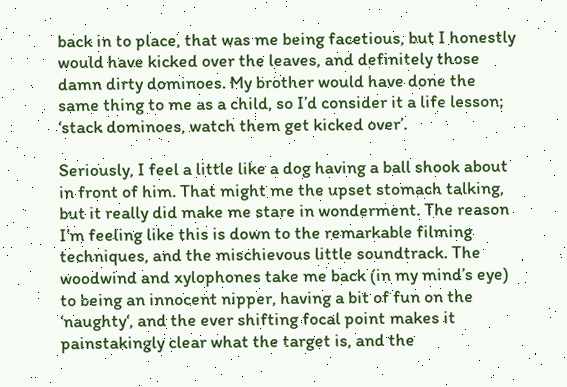back in to place, that was me being facetious, but I honestly would have kicked over the leaves, and definitely those damn dirty dominoes. My brother would have done the same thing to me as a child, so I’d consider it a life lesson; ‘stack dominoes, watch them get kicked over’.

Seriously, I feel a little like a dog having a ball shook about in front of him. That might me the upset stomach talking, but it really did make me stare in wonderment. The reason I’m feeling like this is down to the remarkable filming techniques, and the mischievous little soundtrack. The woodwind and xylophones take me back (in my mind’s eye) to being an innocent nipper, having a bit of fun on the ‘naughty‘, and the ever shifting focal point makes it painstakingly clear what the target is, and the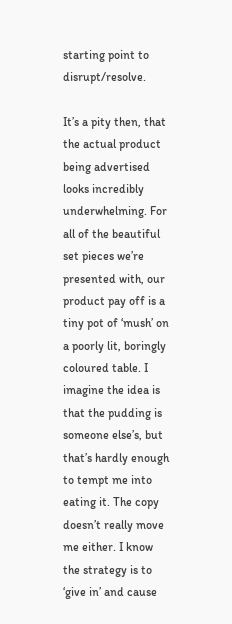starting point to disrupt/resolve.

It’s a pity then, that the actual product being advertised looks incredibly underwhelming. For all of the beautiful set pieces we’re presented with, our product pay off is a tiny pot of ‘mush’ on a poorly lit, boringly coloured table. I imagine the idea is that the pudding is someone else’s, but that’s hardly enough to tempt me into eating it. The copy doesn’t really move me either. I know the strategy is to ‘give in’ and cause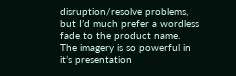disruption/resolve problems, but I’d much prefer a wordless fade to the product name. The imagery is so powerful in it’s presentation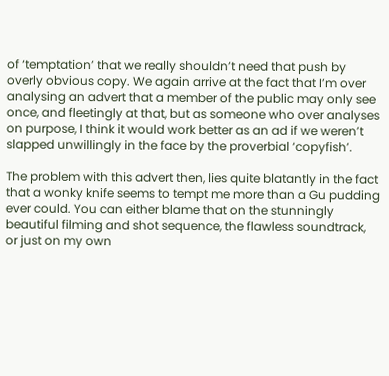of ‘temptation’ that we really shouldn’t need that push by overly obvious copy. We again arrive at the fact that I’m over analysing an advert that a member of the public may only see once, and fleetingly at that, but as someone who over analyses on purpose, I think it would work better as an ad if we weren’t slapped unwillingly in the face by the proverbial ‘copyfish’.

The problem with this advert then, lies quite blatantly in the fact that a wonky knife seems to tempt me more than a Gu pudding ever could. You can either blame that on the stunningly beautiful filming and shot sequence, the flawless soundtrack, or just on my own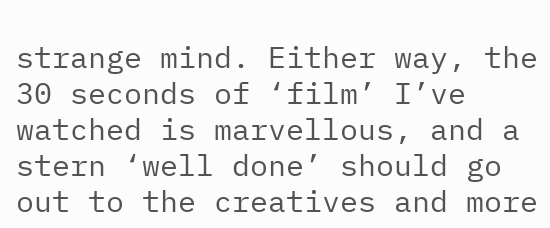strange mind. Either way, the 30 seconds of ‘film’ I’ve watched is marvellous, and a stern ‘well done’ should go out to the creatives and more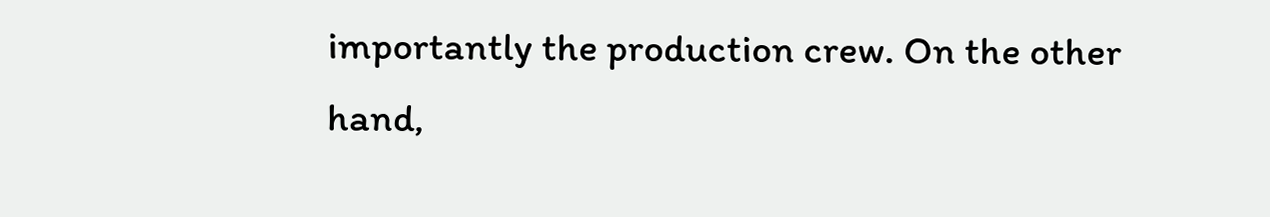importantly the production crew. On the other hand,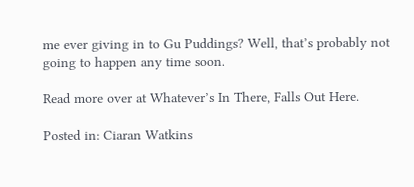me ever giving in to Gu Puddings? Well, that’s probably not going to happen any time soon.

Read more over at Whatever’s In There, Falls Out Here.

Posted in: Ciaran Watkins